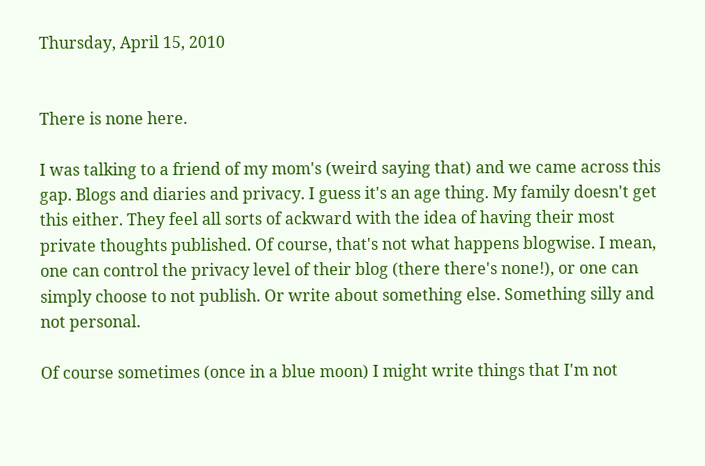Thursday, April 15, 2010


There is none here.

I was talking to a friend of my mom's (weird saying that) and we came across this gap. Blogs and diaries and privacy. I guess it's an age thing. My family doesn't get this either. They feel all sorts of ackward with the idea of having their most private thoughts published. Of course, that's not what happens blogwise. I mean, one can control the privacy level of their blog (there there's none!), or one can simply choose to not publish. Or write about something else. Something silly and not personal.

Of course sometimes (once in a blue moon) I might write things that I'm not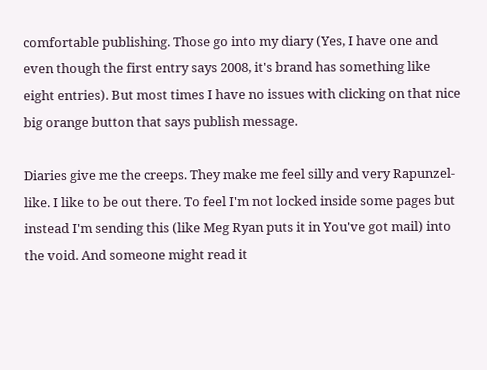comfortable publishing. Those go into my diary (Yes, I have one and even though the first entry says 2008, it's brand has something like eight entries). But most times I have no issues with clicking on that nice big orange button that says publish message.

Diaries give me the creeps. They make me feel silly and very Rapunzel-like. I like to be out there. To feel I'm not locked inside some pages but instead I'm sending this (like Meg Ryan puts it in You've got mail) into the void. And someone might read it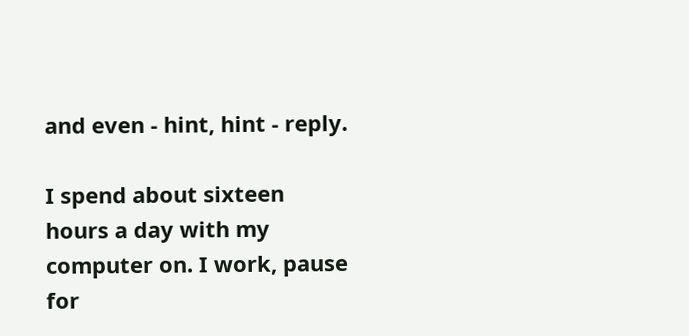and even - hint, hint - reply.

I spend about sixteen hours a day with my computer on. I work, pause for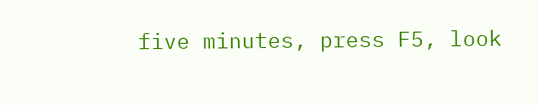five minutes, press F5, look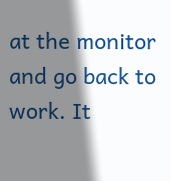at the monitor and go back to work. It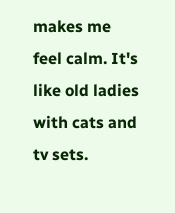makes me feel calm. It's like old ladies with cats and tv sets.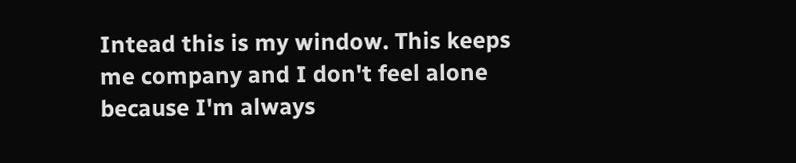Intead this is my window. This keeps me company and I don't feel alone because I'm always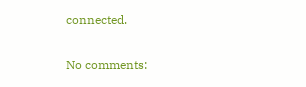connected.

No comments: